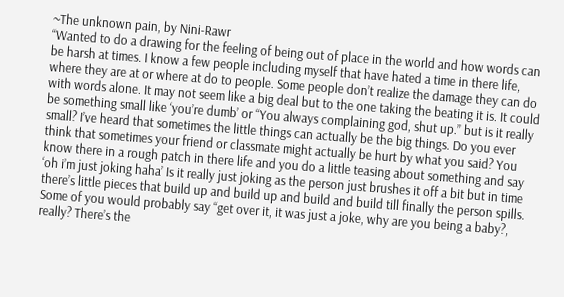~The unknown pain, by Nini-Rawr
“Wanted to do a drawing for the feeling of being out of place in the world and how words can be harsh at times. I know a few people including myself that have hated a time in there life, where they are at or where at do to people. Some people don’t realize the damage they can do with words alone. It may not seem like a big deal but to the one taking the beating it is. It could be something small like ‘you’re dumb’ or “You always complaining god, shut up.” but is it really small? I’ve heard that sometimes the little things can actually be the big things. Do you ever think that sometimes your friend or classmate might actually be hurt by what you said? You know there in a rough patch in there life and you do a little teasing about something and say ‘oh i’m just joking haha’ Is it really just joking as the person just brushes it off a bit but in time there’s little pieces that build up and build up and build and build till finally the person spills. Some of you would probably say “get over it, it was just a joke, why are you being a baby?, really? There’s the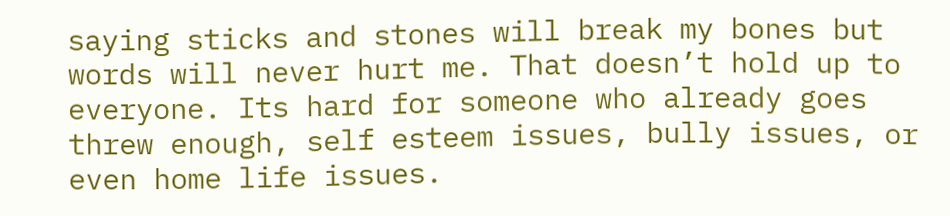saying sticks and stones will break my bones but words will never hurt me. That doesn’t hold up to everyone. Its hard for someone who already goes threw enough, self esteem issues, bully issues, or even home life issues.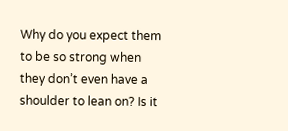Why do you expect them to be so strong when they don’t even have a shoulder to lean on? Is it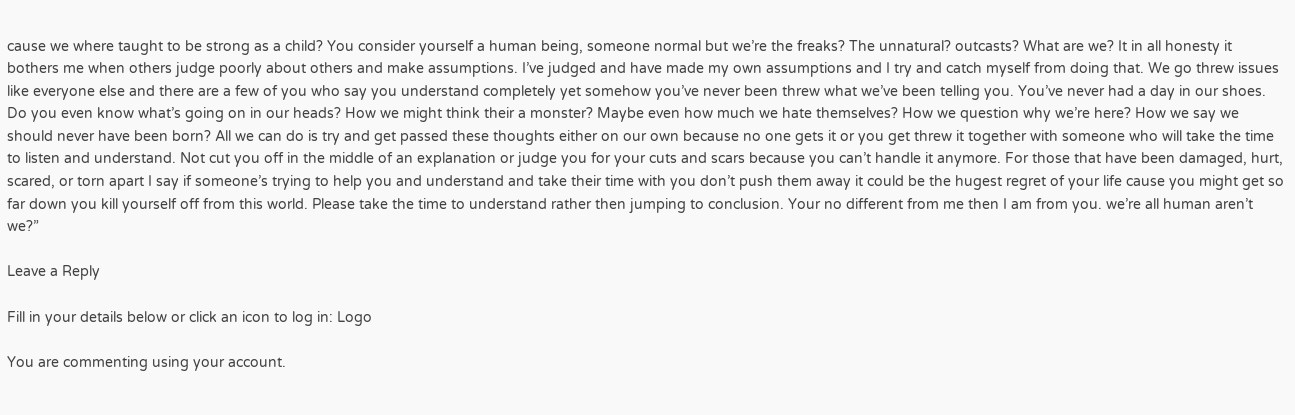cause we where taught to be strong as a child? You consider yourself a human being, someone normal but we’re the freaks? The unnatural? outcasts? What are we? It in all honesty it bothers me when others judge poorly about others and make assumptions. I’ve judged and have made my own assumptions and I try and catch myself from doing that. We go threw issues like everyone else and there are a few of you who say you understand completely yet somehow you’ve never been threw what we’ve been telling you. You’ve never had a day in our shoes. Do you even know what’s going on in our heads? How we might think their a monster? Maybe even how much we hate themselves? How we question why we’re here? How we say we should never have been born? All we can do is try and get passed these thoughts either on our own because no one gets it or you get threw it together with someone who will take the time to listen and understand. Not cut you off in the middle of an explanation or judge you for your cuts and scars because you can’t handle it anymore. For those that have been damaged, hurt, scared, or torn apart I say if someone’s trying to help you and understand and take their time with you don’t push them away it could be the hugest regret of your life cause you might get so far down you kill yourself off from this world. Please take the time to understand rather then jumping to conclusion. Your no different from me then I am from you. we’re all human aren’t we?”

Leave a Reply

Fill in your details below or click an icon to log in: Logo

You are commenting using your account.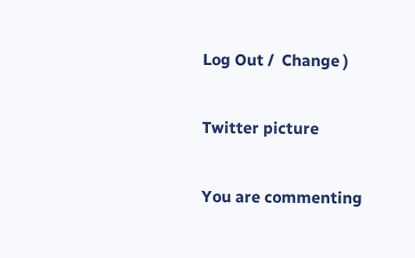Log Out /  Change )

Twitter picture

You are commenting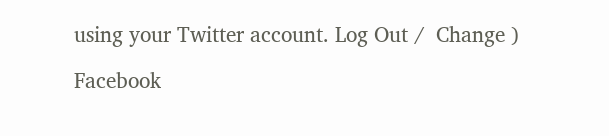using your Twitter account. Log Out /  Change )

Facebook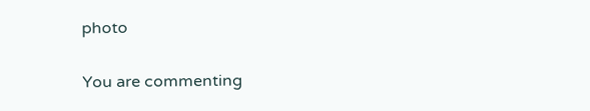photo

You are commenting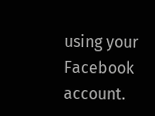using your Facebook account.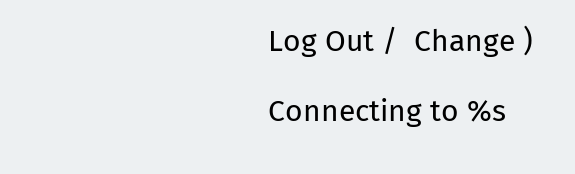Log Out /  Change )

Connecting to %s